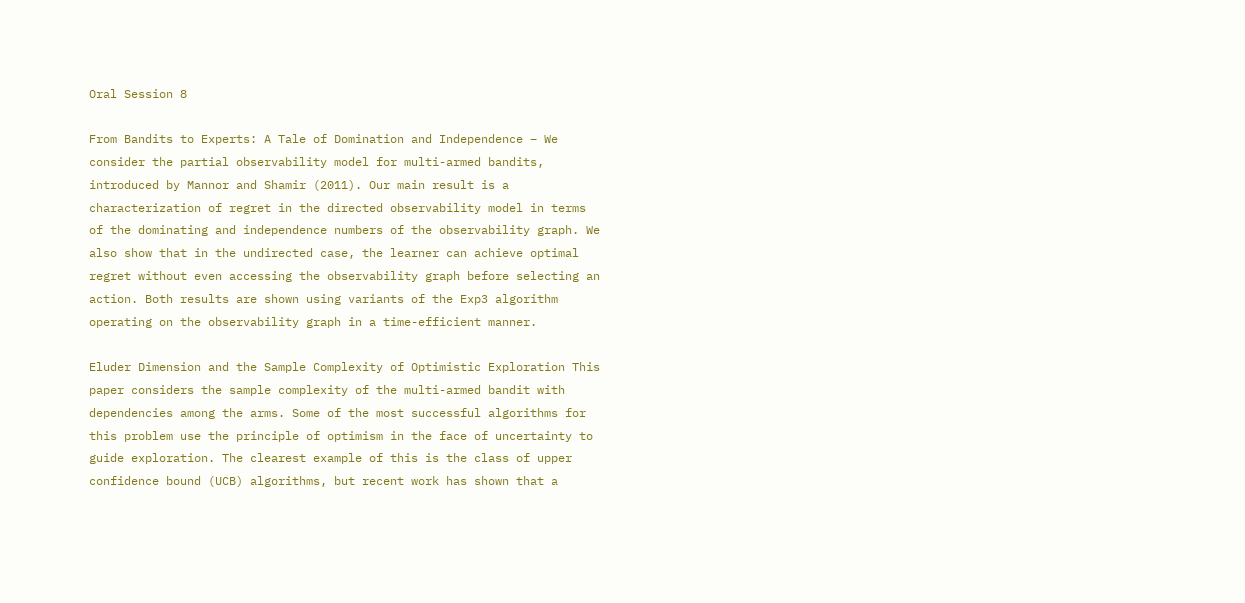Oral Session 8

From Bandits to Experts: A Tale of Domination and Independence – We consider the partial observability model for multi-armed bandits, introduced by Mannor and Shamir (2011). Our main result is a characterization of regret in the directed observability model in terms of the dominating and independence numbers of the observability graph. We also show that in the undirected case, the learner can achieve optimal regret without even accessing the observability graph before selecting an action. Both results are shown using variants of the Exp3 algorithm operating on the observability graph in a time-efficient manner.

Eluder Dimension and the Sample Complexity of Optimistic Exploration This paper considers the sample complexity of the multi-armed bandit with dependencies among the arms. Some of the most successful algorithms for this problem use the principle of optimism in the face of uncertainty to guide exploration. The clearest example of this is the class of upper confidence bound (UCB) algorithms, but recent work has shown that a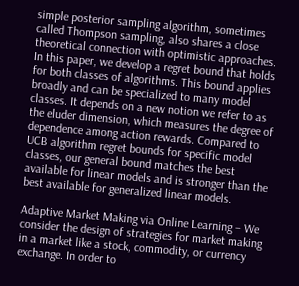simple posterior sampling algorithm, sometimes called Thompson sampling, also shares a close theoretical connection with optimistic approaches. In this paper, we develop a regret bound that holds for both classes of algorithms. This bound applies broadly and can be specialized to many model classes. It depends on a new notion we refer to as the eluder dimension, which measures the degree of dependence among action rewards. Compared to UCB algorithm regret bounds for specific model classes, our general bound matches the best available for linear models and is stronger than the best available for generalized linear models.

Adaptive Market Making via Online Learning – We consider the design of strategies for market making in a market like a stock, commodity, or currency exchange. In order to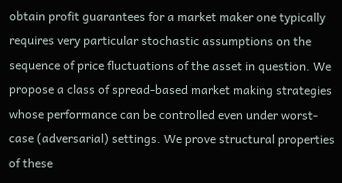obtain profit guarantees for a market maker one typically requires very particular stochastic assumptions on the sequence of price fluctuations of the asset in question. We propose a class of spread-based market making strategies whose performance can be controlled even under worst-case (adversarial) settings. We prove structural properties of these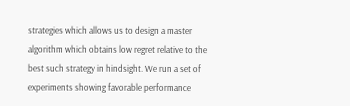strategies which allows us to design a master algorithm which obtains low regret relative to the best such strategy in hindsight. We run a set of experiments showing favorable performance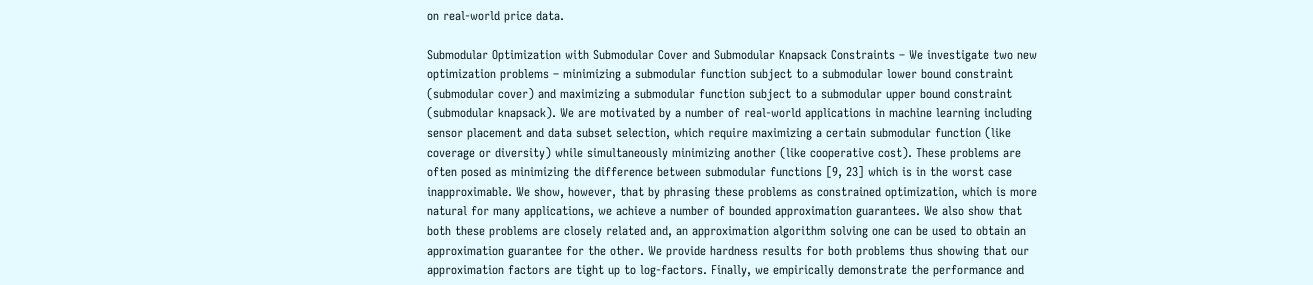on real-world price data.

Submodular Optimization with Submodular Cover and Submodular Knapsack Constraints – We investigate two new optimization problems – minimizing a submodular function subject to a submodular lower bound constraint (submodular cover) and maximizing a submodular function subject to a submodular upper bound constraint (submodular knapsack). We are motivated by a number of real-world applications in machine learning including sensor placement and data subset selection, which require maximizing a certain submodular function (like coverage or diversity) while simultaneously minimizing another (like cooperative cost). These problems are often posed as minimizing the difference between submodular functions [9, 23] which is in the worst case inapproximable. We show, however, that by phrasing these problems as constrained optimization, which is more natural for many applications, we achieve a number of bounded approximation guarantees. We also show that both these problems are closely related and, an approximation algorithm solving one can be used to obtain an approximation guarantee for the other. We provide hardness results for both problems thus showing that our approximation factors are tight up to log-factors. Finally, we empirically demonstrate the performance and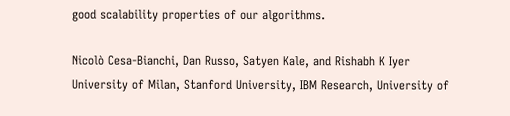good scalability properties of our algorithms.

Nicolò Cesa-Bianchi, Dan Russo, Satyen Kale, and Rishabh K Iyer
University of Milan, Stanford University, IBM Research, University of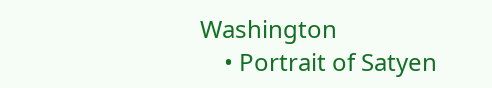Washington
    • Portrait of Satyen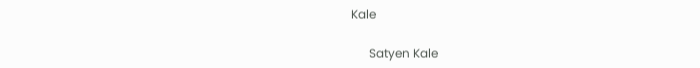Kale

      Satyen Kale